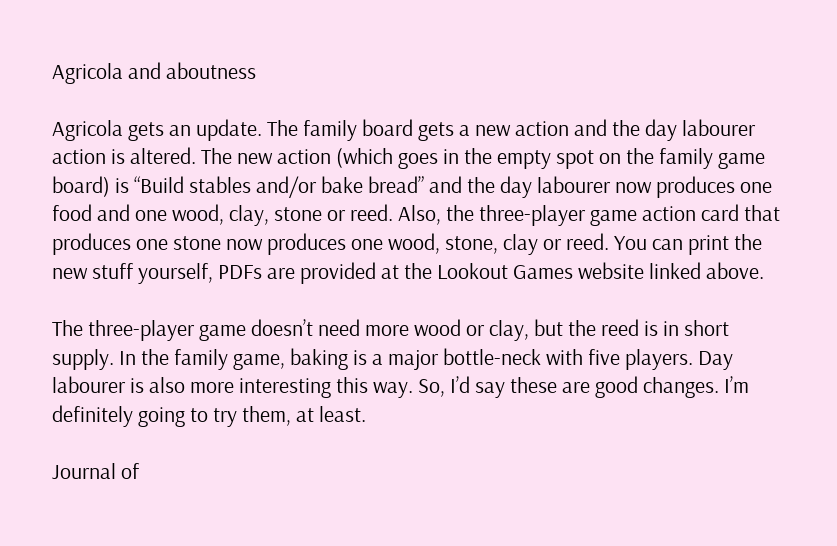Agricola and aboutness

Agricola gets an update. The family board gets a new action and the day labourer action is altered. The new action (which goes in the empty spot on the family game board) is “Build stables and/or bake bread” and the day labourer now produces one food and one wood, clay, stone or reed. Also, the three-player game action card that produces one stone now produces one wood, stone, clay or reed. You can print the new stuff yourself, PDFs are provided at the Lookout Games website linked above.

The three-player game doesn’t need more wood or clay, but the reed is in short supply. In the family game, baking is a major bottle-neck with five players. Day labourer is also more interesting this way. So, I’d say these are good changes. I’m definitely going to try them, at least.

Journal of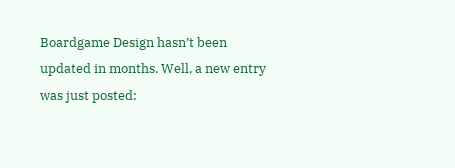Boardgame Design hasn’t been updated in months. Well, a new entry was just posted: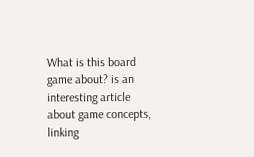What is this board game about? is an interesting article about game concepts, linking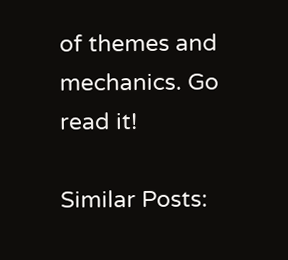of themes and mechanics. Go read it!

Similar Posts: